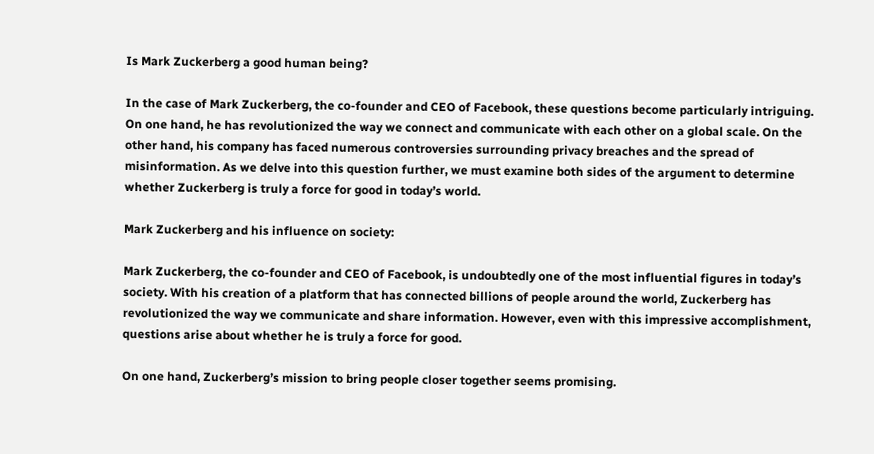Is Mark Zuckerberg a good human being?

In the case of Mark Zuckerberg, the co-founder and CEO of Facebook, these questions become particularly intriguing. On one hand, he has revolutionized the way we connect and communicate with each other on a global scale. On the other hand, his company has faced numerous controversies surrounding privacy breaches and the spread of misinformation. As we delve into this question further, we must examine both sides of the argument to determine whether Zuckerberg is truly a force for good in today’s world.

Mark Zuckerberg and his influence on society:

Mark Zuckerberg, the co-founder and CEO of Facebook, is undoubtedly one of the most influential figures in today’s society. With his creation of a platform that has connected billions of people around the world, Zuckerberg has revolutionized the way we communicate and share information. However, even with this impressive accomplishment, questions arise about whether he is truly a force for good.

On one hand, Zuckerberg’s mission to bring people closer together seems promising.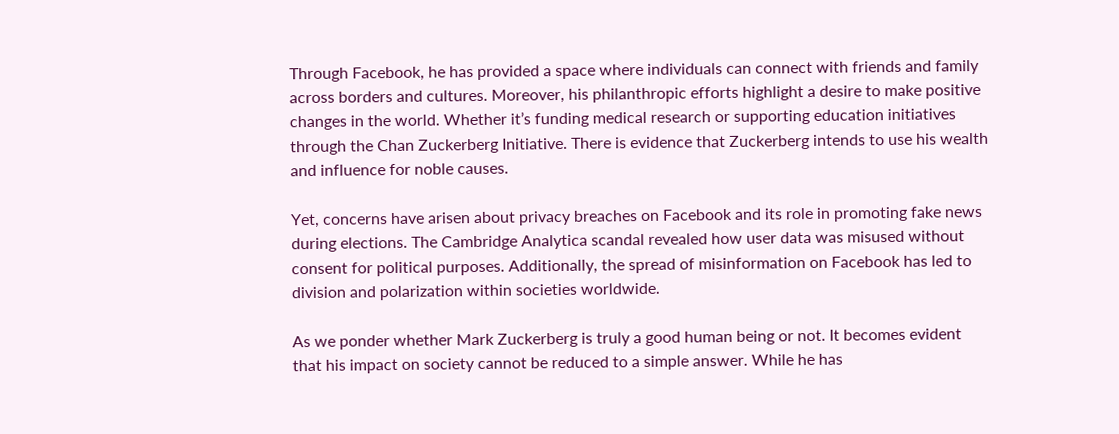Through Facebook, he has provided a space where individuals can connect with friends and family across borders and cultures. Moreover, his philanthropic efforts highlight a desire to make positive changes in the world. Whether it’s funding medical research or supporting education initiatives through the Chan Zuckerberg Initiative. There is evidence that Zuckerberg intends to use his wealth and influence for noble causes.

Yet, concerns have arisen about privacy breaches on Facebook and its role in promoting fake news during elections. The Cambridge Analytica scandal revealed how user data was misused without consent for political purposes. Additionally, the spread of misinformation on Facebook has led to division and polarization within societies worldwide.

As we ponder whether Mark Zuckerberg is truly a good human being or not. It becomes evident that his impact on society cannot be reduced to a simple answer. While he has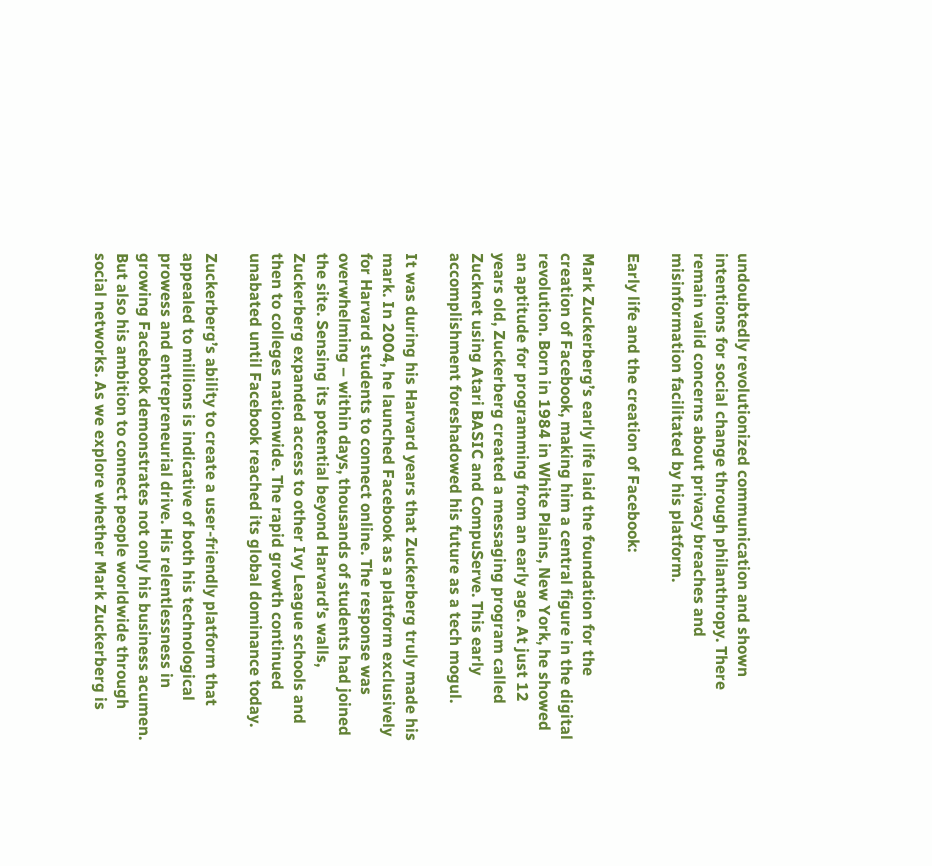undoubtedly revolutionized communication and shown intentions for social change through philanthropy. There remain valid concerns about privacy breaches and misinformation facilitated by his platform.

Early life and the creation of Facebook:

Mark Zuckerberg’s early life laid the foundation for the creation of Facebook, making him a central figure in the digital revolution. Born in 1984 in White Plains, New York, he showed an aptitude for programming from an early age. At just 12 years old, Zuckerberg created a messaging program called Zucknet using Atari BASIC and CompuServe. This early accomplishment foreshadowed his future as a tech mogul.

It was during his Harvard years that Zuckerberg truly made his mark. In 2004, he launched Facebook as a platform exclusively for Harvard students to connect online. The response was overwhelming – within days, thousands of students had joined the site. Sensing its potential beyond Harvard’s walls, Zuckerberg expanded access to other Ivy League schools and then to colleges nationwide. The rapid growth continued unabated until Facebook reached its global dominance today.

Zuckerberg’s ability to create a user-friendly platform that appealed to millions is indicative of both his technological prowess and entrepreneurial drive. His relentlessness in growing Facebook demonstrates not only his business acumen. But also his ambition to connect people worldwide through social networks. As we explore whether Mark Zuckerberg is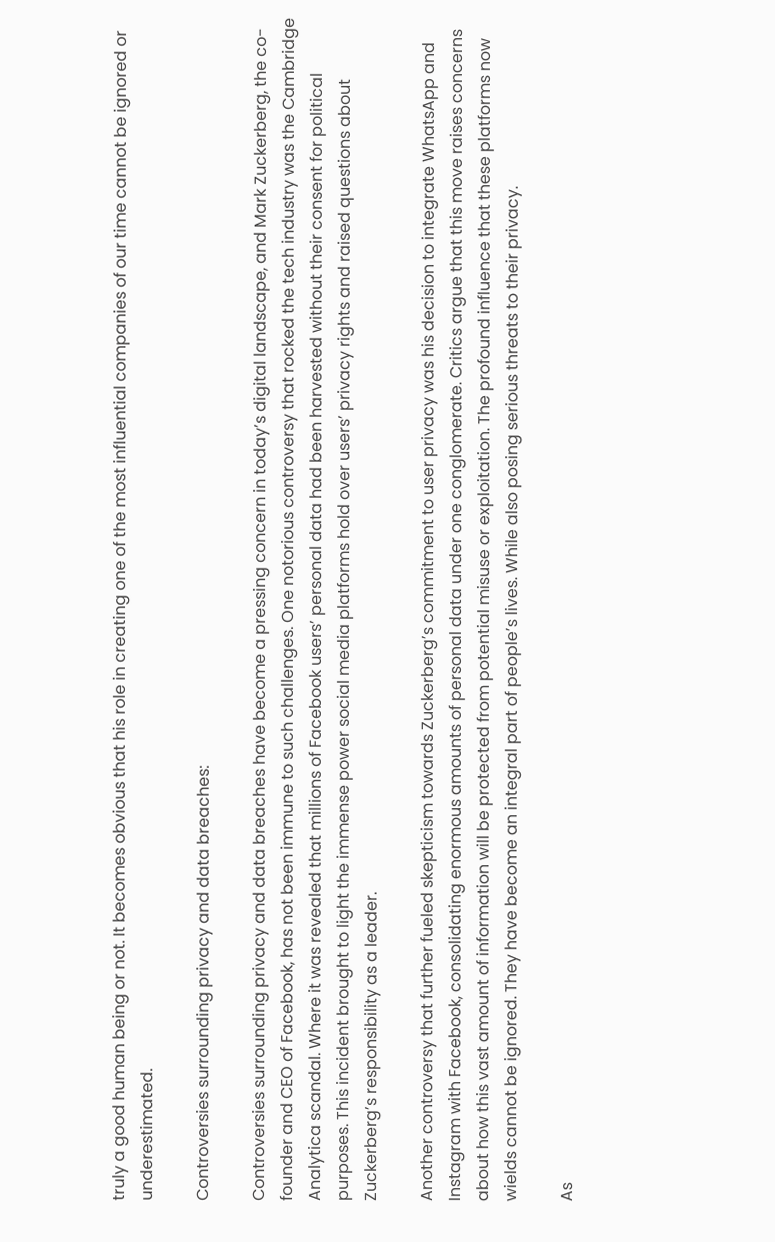truly a good human being or not. It becomes obvious that his role in creating one of the most influential companies of our time cannot be ignored or underestimated.

Controversies surrounding privacy and data breaches:

Controversies surrounding privacy and data breaches have become a pressing concern in today’s digital landscape, and Mark Zuckerberg, the co-founder and CEO of Facebook, has not been immune to such challenges. One notorious controversy that rocked the tech industry was the Cambridge Analytica scandal. Where it was revealed that millions of Facebook users’ personal data had been harvested without their consent for political purposes. This incident brought to light the immense power social media platforms hold over users’ privacy rights and raised questions about Zuckerberg’s responsibility as a leader.

Another controversy that further fueled skepticism towards Zuckerberg’s commitment to user privacy was his decision to integrate WhatsApp and Instagram with Facebook, consolidating enormous amounts of personal data under one conglomerate. Critics argue that this move raises concerns about how this vast amount of information will be protected from potential misuse or exploitation. The profound influence that these platforms now wields cannot be ignored. They have become an integral part of people’s lives. While also posing serious threats to their privacy.

As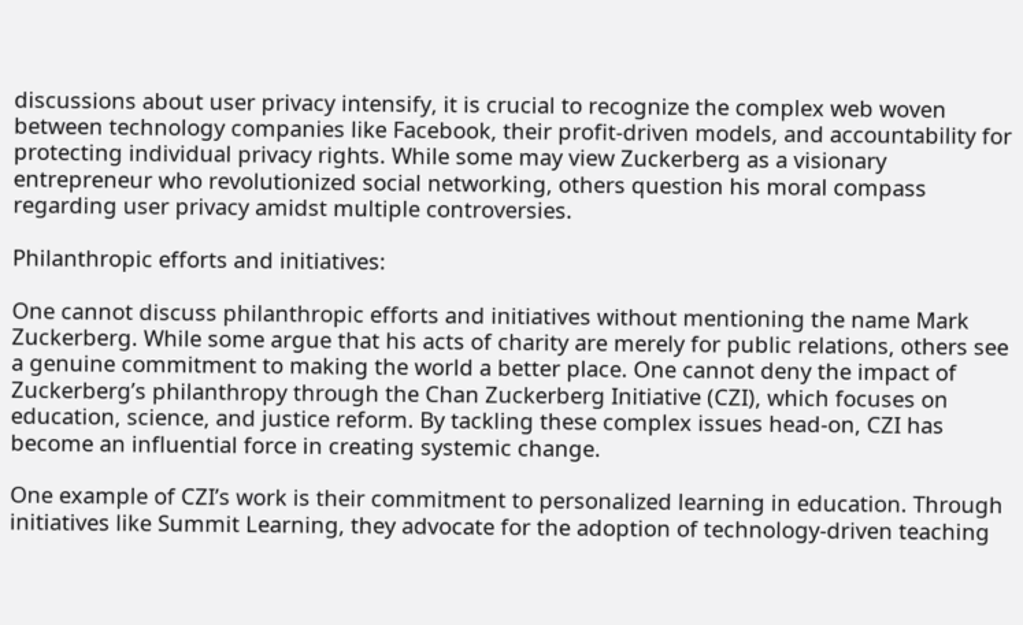discussions about user privacy intensify, it is crucial to recognize the complex web woven between technology companies like Facebook, their profit-driven models, and accountability for protecting individual privacy rights. While some may view Zuckerberg as a visionary entrepreneur who revolutionized social networking, others question his moral compass regarding user privacy amidst multiple controversies.

Philanthropic efforts and initiatives:

One cannot discuss philanthropic efforts and initiatives without mentioning the name Mark Zuckerberg. While some argue that his acts of charity are merely for public relations, others see a genuine commitment to making the world a better place. One cannot deny the impact of Zuckerberg’s philanthropy through the Chan Zuckerberg Initiative (CZI), which focuses on education, science, and justice reform. By tackling these complex issues head-on, CZI has become an influential force in creating systemic change.

One example of CZI’s work is their commitment to personalized learning in education. Through initiatives like Summit Learning, they advocate for the adoption of technology-driven teaching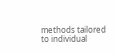methods tailored to individual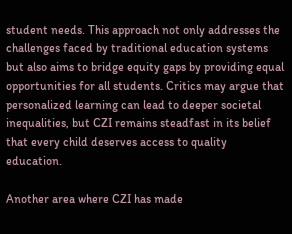student needs. This approach not only addresses the challenges faced by traditional education systems but also aims to bridge equity gaps by providing equal opportunities for all students. Critics may argue that personalized learning can lead to deeper societal inequalities, but CZI remains steadfast in its belief that every child deserves access to quality education.

Another area where CZI has made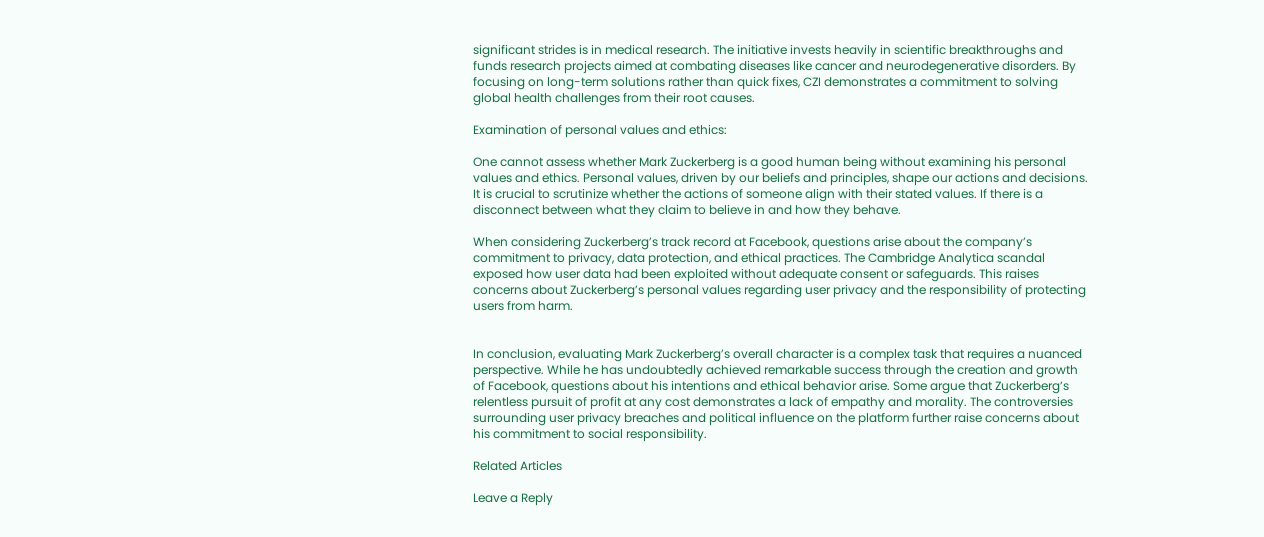significant strides is in medical research. The initiative invests heavily in scientific breakthroughs and funds research projects aimed at combating diseases like cancer and neurodegenerative disorders. By focusing on long-term solutions rather than quick fixes, CZI demonstrates a commitment to solving global health challenges from their root causes.

Examination of personal values and ethics:

One cannot assess whether Mark Zuckerberg is a good human being without examining his personal values and ethics. Personal values, driven by our beliefs and principles, shape our actions and decisions. It is crucial to scrutinize whether the actions of someone align with their stated values. If there is a disconnect between what they claim to believe in and how they behave.

When considering Zuckerberg’s track record at Facebook, questions arise about the company’s commitment to privacy, data protection, and ethical practices. The Cambridge Analytica scandal exposed how user data had been exploited without adequate consent or safeguards. This raises concerns about Zuckerberg’s personal values regarding user privacy and the responsibility of protecting users from harm.


In conclusion, evaluating Mark Zuckerberg’s overall character is a complex task that requires a nuanced perspective. While he has undoubtedly achieved remarkable success through the creation and growth of Facebook, questions about his intentions and ethical behavior arise. Some argue that Zuckerberg’s relentless pursuit of profit at any cost demonstrates a lack of empathy and morality. The controversies surrounding user privacy breaches and political influence on the platform further raise concerns about his commitment to social responsibility.

Related Articles

Leave a Reply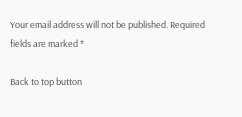Your email address will not be published. Required fields are marked *

Back to top button